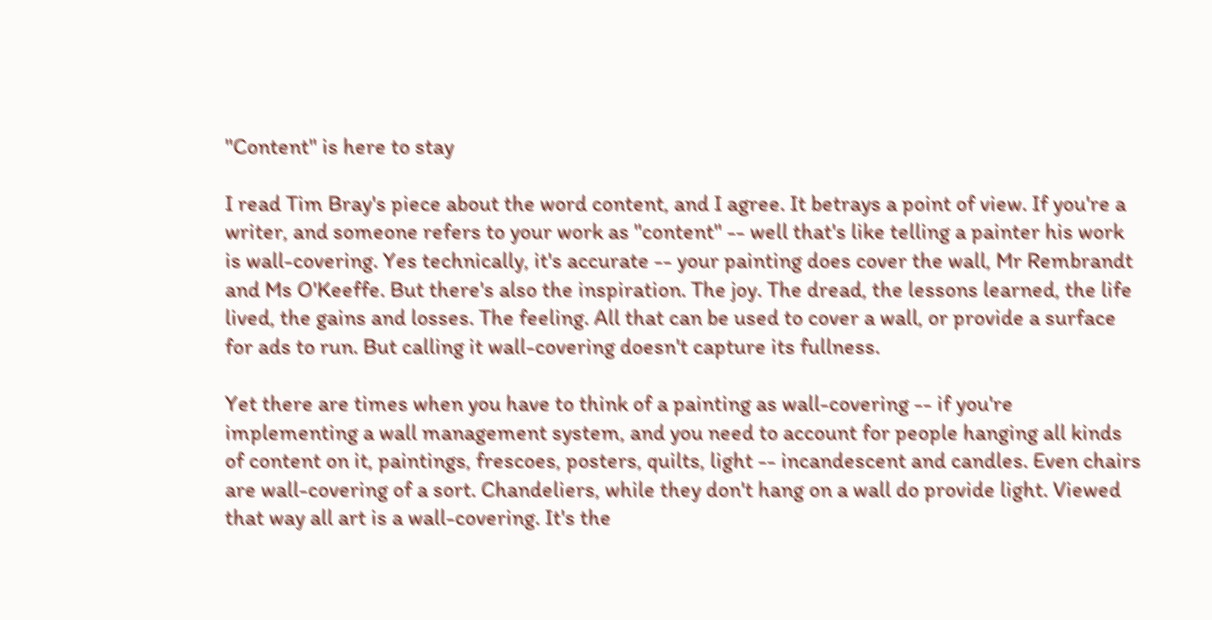"Content" is here to stay

I read Tim Bray's piece about the word content, and I agree. It betrays a point of view. If you're a writer, and someone refers to your work as "content" -- well that's like telling a painter his work is wall-covering. Yes technically, it's accurate -- your painting does cover the wall, Mr Rembrandt and Ms O'Keeffe. But there's also the inspiration. The joy. The dread, the lessons learned, the life lived, the gains and losses. The feeling. All that can be used to cover a wall, or provide a surface for ads to run. But calling it wall-covering doesn't capture its fullness.

Yet there are times when you have to think of a painting as wall-covering -- if you're implementing a wall management system, and you need to account for people hanging all kinds of content on it, paintings, frescoes, posters, quilts, light -- incandescent and candles. Even chairs are wall-covering of a sort. Chandeliers, while they don't hang on a wall do provide light. Viewed that way all art is a wall-covering. It's the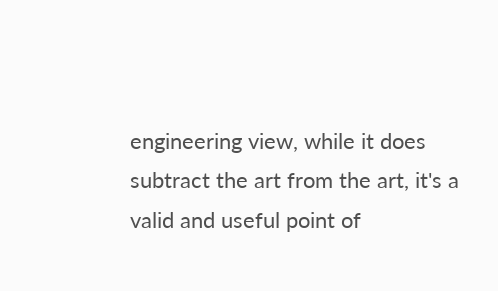engineering view, while it does subtract the art from the art, it's a valid and useful point of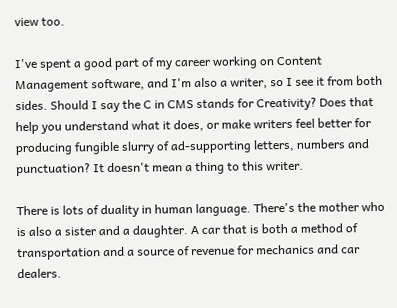view too.

I've spent a good part of my career working on Content Management software, and I'm also a writer, so I see it from both sides. Should I say the C in CMS stands for Creativity? Does that help you understand what it does, or make writers feel better for producing fungible slurry of ad-supporting letters, numbers and punctuation? It doesn't mean a thing to this writer.

There is lots of duality in human language. There's the mother who is also a sister and a daughter. A car that is both a method of transportation and a source of revenue for mechanics and car dealers.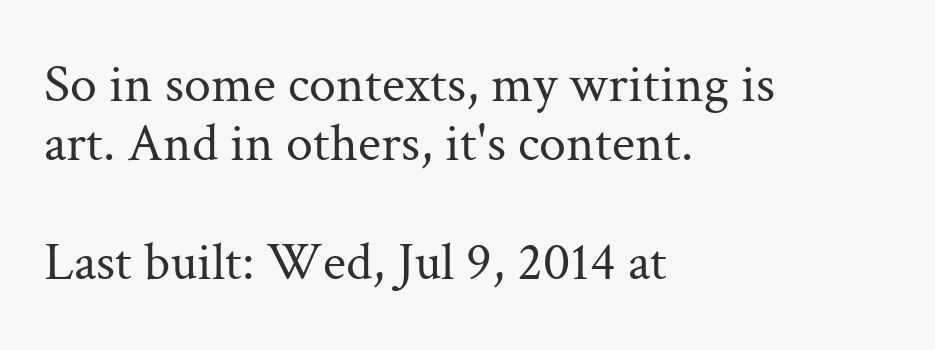So in some contexts, my writing is art. And in others, it's content.

Last built: Wed, Jul 9, 2014 at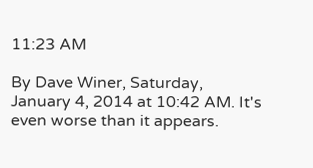11:23 AM

By Dave Winer, Saturday, January 4, 2014 at 10:42 AM. It's even worse than it appears.